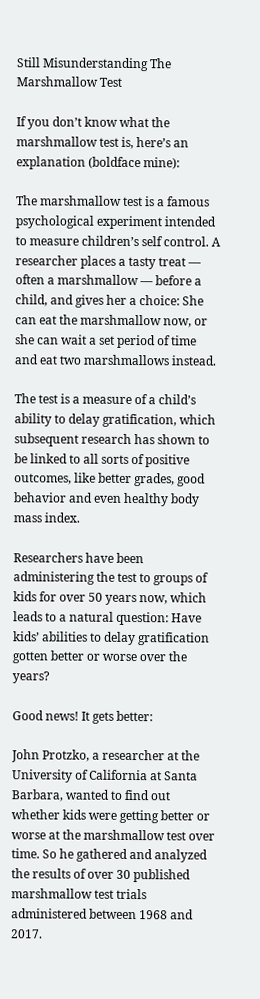Still Misunderstanding The Marshmallow Test

If you don’t know what the marshmallow test is, here’s an explanation (boldface mine):

The marshmallow test is a famous psychological experiment intended to measure children’s self control. A researcher places a tasty treat — often a marshmallow — before a child, and gives her a choice: She can eat the marshmallow now, or she can wait a set period of time and eat two marshmallows instead.

The test is a measure of a child’s ability to delay gratification, which subsequent research has shown to be linked to all sorts of positive outcomes, like better grades, good behavior and even healthy body mass index.

Researchers have been administering the test to groups of kids for over 50 years now, which leads to a natural question: Have kids’ abilities to delay gratification gotten better or worse over the years?

Good news! It gets better:

John Protzko, a researcher at the University of California at Santa Barbara, wanted to find out whether kids were getting better or worse at the marshmallow test over time. So he gathered and analyzed the results of over 30 published marshmallow test trials administered between 1968 and 2017.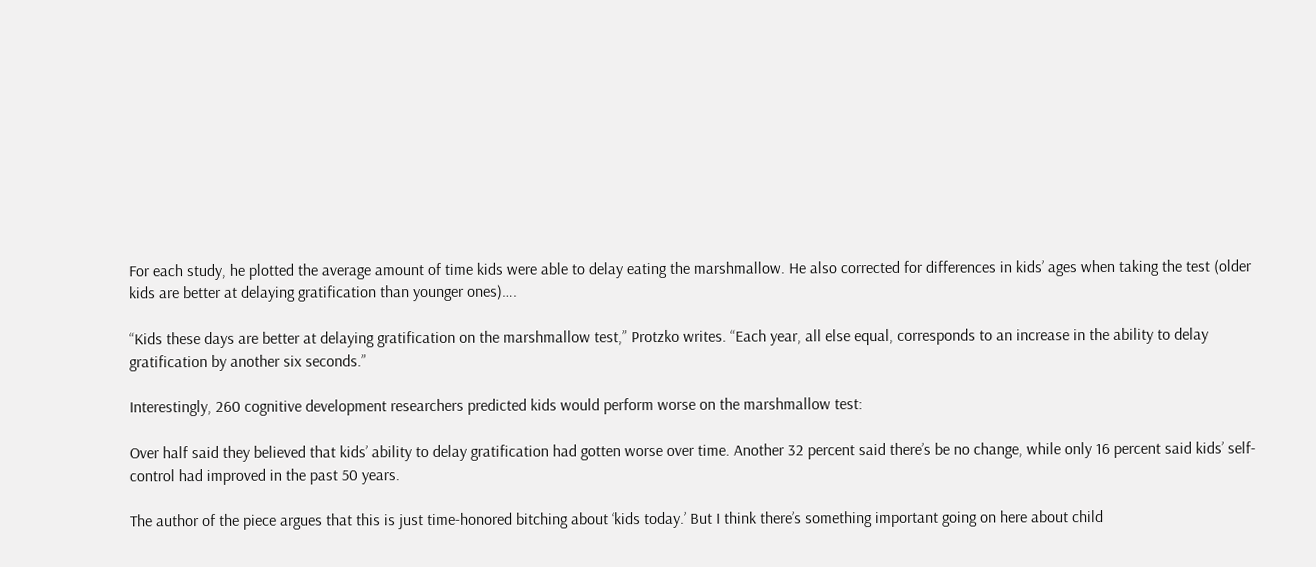For each study, he plotted the average amount of time kids were able to delay eating the marshmallow. He also corrected for differences in kids’ ages when taking the test (older kids are better at delaying gratification than younger ones)….

“Kids these days are better at delaying gratification on the marshmallow test,” Protzko writes. “Each year, all else equal, corresponds to an increase in the ability to delay gratification by another six seconds.”

Interestingly, 260 cognitive development researchers predicted kids would perform worse on the marshmallow test:

Over half said they believed that kids’ ability to delay gratification had gotten worse over time. Another 32 percent said there’s be no change, while only 16 percent said kids’ self-control had improved in the past 50 years.

The author of the piece argues that this is just time-honored bitching about ‘kids today.’ But I think there’s something important going on here about child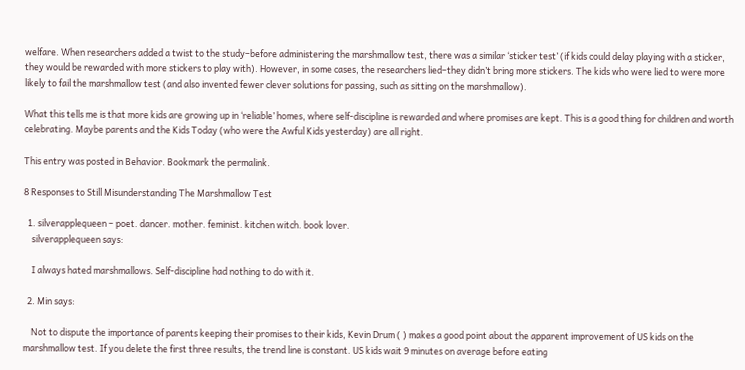welfare. When researchers added a twist to the study–before administering the marshmallow test, there was a similar ‘sticker test’ (if kids could delay playing with a sticker, they would be rewarded with more stickers to play with). However, in some cases, the researchers lied–they didn’t bring more stickers. The kids who were lied to were more likely to fail the marshmallow test (and also invented fewer clever solutions for passing, such as sitting on the marshmallow).

What this tells me is that more kids are growing up in ‘reliable’ homes, where self-discipline is rewarded and where promises are kept. This is a good thing for children and worth celebrating. Maybe parents and the Kids Today (who were the Awful Kids yesterday) are all right.

This entry was posted in Behavior. Bookmark the permalink.

8 Responses to Still Misunderstanding The Marshmallow Test

  1. silverapplequeen – poet. dancer. mother. feminist. kitchen witch. book lover.
    silverapplequeen says:

    I always hated marshmallows. Self-discipline had nothing to do with it.

  2. Min says:

    Not to dispute the importance of parents keeping their promises to their kids, Kevin Drum ( ) makes a good point about the apparent improvement of US kids on the marshmallow test. If you delete the first three results, the trend line is constant. US kids wait 9 minutes on average before eating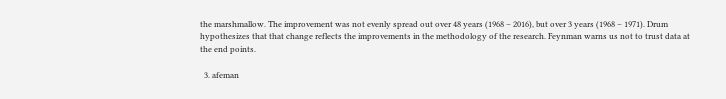the marshmallow. The improvement was not evenly spread out over 48 years (1968 – 2016), but over 3 years (1968 – 1971). Drum hypothesizes that that change reflects the improvements in the methodology of the research. Feynman warns us not to trust data at the end points.

  3. afeman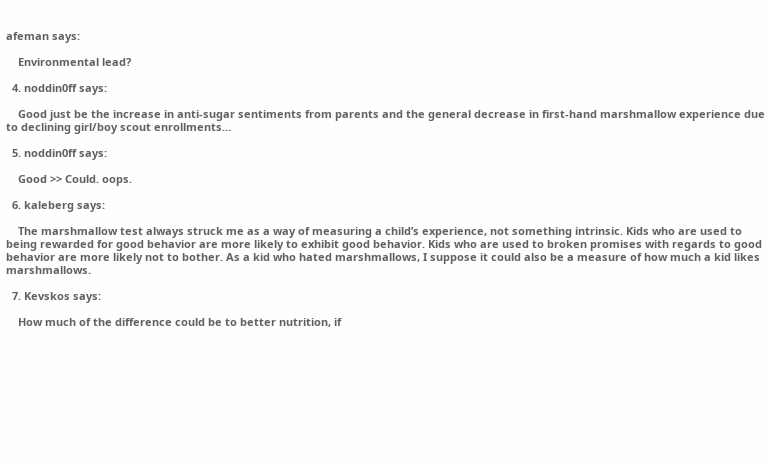afeman says:

    Environmental lead?

  4. noddin0ff says:

    Good just be the increase in anti-sugar sentiments from parents and the general decrease in first-hand marshmallow experience due to declining girl/boy scout enrollments…

  5. noddin0ff says:

    Good >> Could. oops.

  6. kaleberg says:

    The marshmallow test always struck me as a way of measuring a child’s experience, not something intrinsic. Kids who are used to being rewarded for good behavior are more likely to exhibit good behavior. Kids who are used to broken promises with regards to good behavior are more likely not to bother. As a kid who hated marshmallows, I suppose it could also be a measure of how much a kid likes marshmallows.

  7. Kevskos says:

    How much of the difference could be to better nutrition, if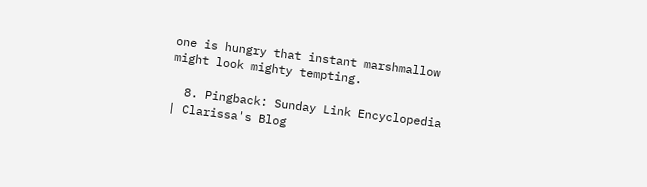one is hungry that instant marshmallow might look mighty tempting.

  8. Pingback: Sunday Link Encyclopedia | Clarissa's Blog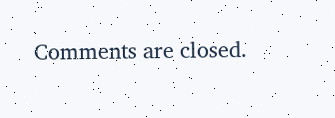Comments are closed.